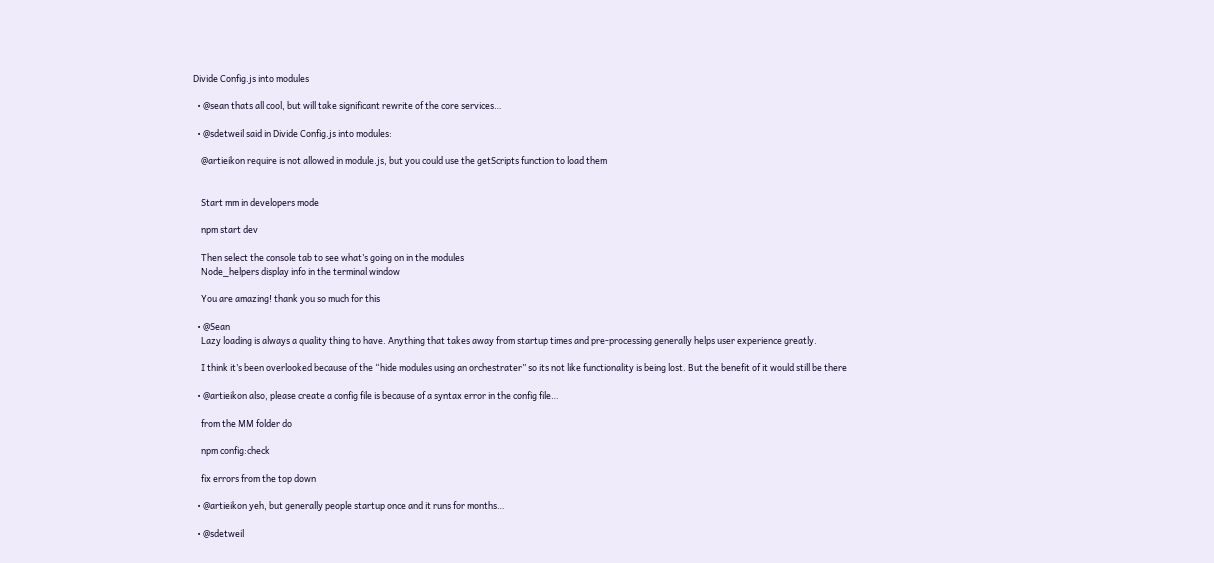Divide Config.js into modules

  • @sean thats all cool, but will take significant rewrite of the core services…

  • @sdetweil said in Divide Config.js into modules:

    @artieikon require is not allowed in module.js, but you could use the getScripts function to load them


    Start mm in developers mode

    npm start dev

    Then select the console tab to see what’s going on in the modules
    Node_helpers display info in the terminal window

    You are amazing! thank you so much for this

  • @Sean
    Lazy loading is always a quality thing to have. Anything that takes away from startup times and pre-processing generally helps user experience greatly.

    I think it’s been overlooked because of the “hide modules using an orchestrater” so its not like functionality is being lost. But the benefit of it would still be there

  • @artieikon also, please create a config file is because of a syntax error in the config file…

    from the MM folder do

    npm config:check

    fix errors from the top down

  • @artieikon yeh, but generally people startup once and it runs for months…

  • @sdetweil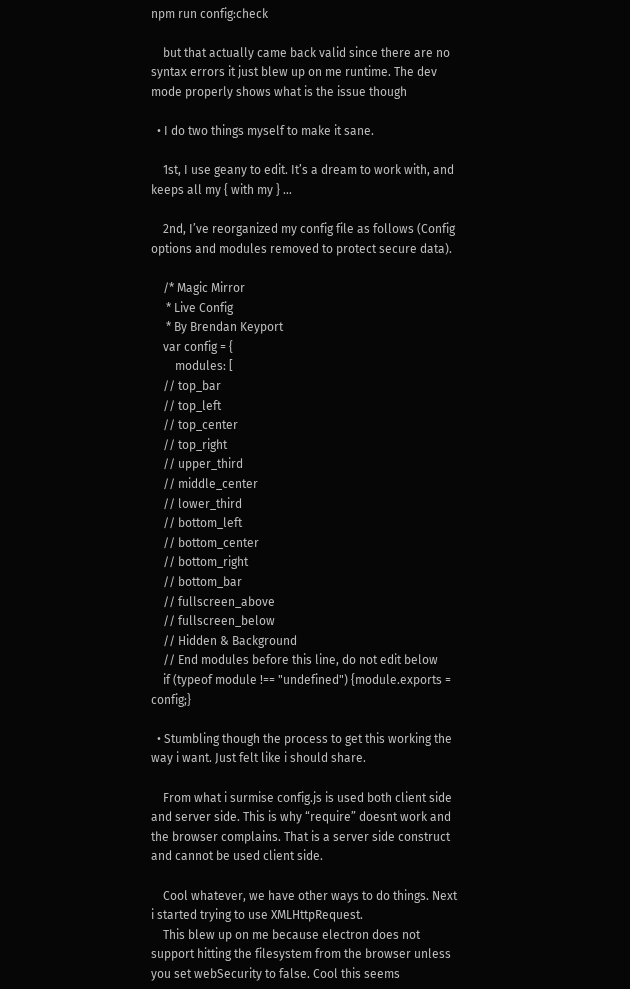npm run config:check

    but that actually came back valid since there are no syntax errors it just blew up on me runtime. The dev mode properly shows what is the issue though

  • I do two things myself to make it sane.

    1st, I use geany to edit. It’s a dream to work with, and keeps all my { with my } …

    2nd, I’ve reorganized my config file as follows (Config options and modules removed to protect secure data).

    /* Magic Mirror
     * Live Config
     * By Brendan Keyport
    var config = {
        modules: [
    // top_bar
    // top_left
    // top_center
    // top_right
    // upper_third
    // middle_center
    // lower_third
    // bottom_left
    // bottom_center
    // bottom_right
    // bottom_bar
    // fullscreen_above
    // fullscreen_below
    // Hidden & Background
    // End modules before this line, do not edit below
    if (typeof module !== "undefined") {module.exports = config;}

  • Stumbling though the process to get this working the way i want. Just felt like i should share.

    From what i surmise config.js is used both client side and server side. This is why “require” doesnt work and the browser complains. That is a server side construct and cannot be used client side.

    Cool whatever, we have other ways to do things. Next i started trying to use XMLHttpRequest.
    This blew up on me because electron does not support hitting the filesystem from the browser unless you set webSecurity to false. Cool this seems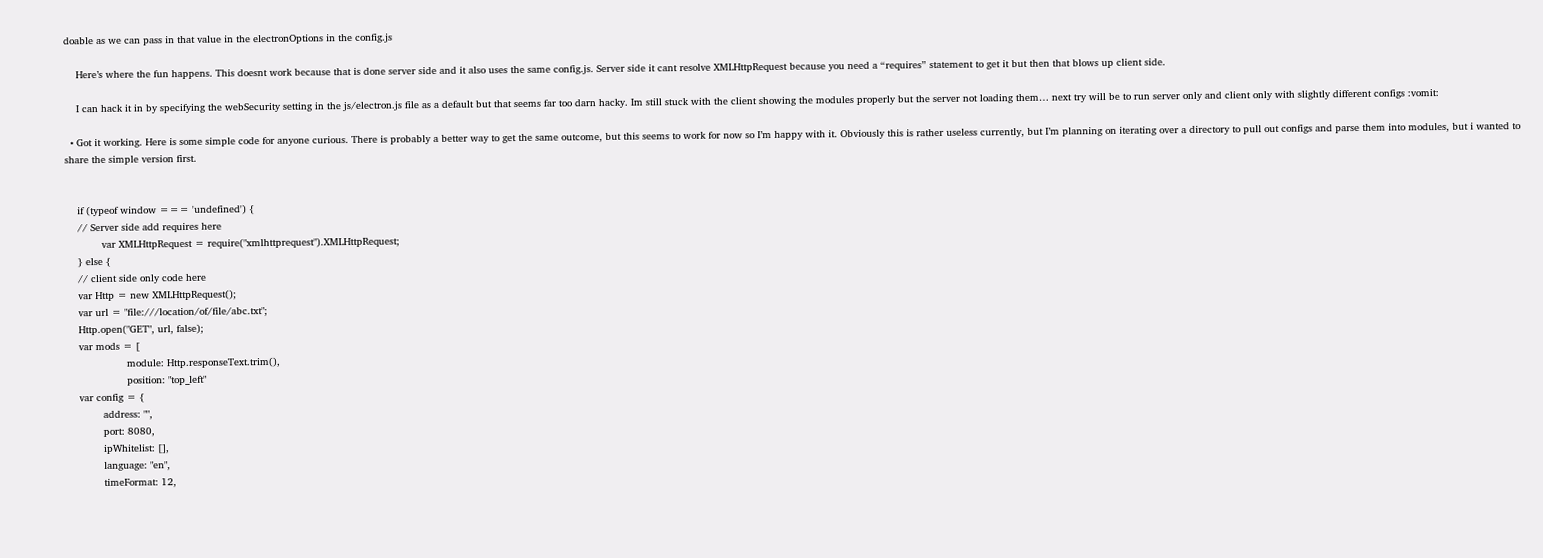doable as we can pass in that value in the electronOptions in the config.js

    Here’s where the fun happens. This doesnt work because that is done server side and it also uses the same config.js. Server side it cant resolve XMLHttpRequest because you need a “requires” statement to get it but then that blows up client side.

    I can hack it in by specifying the webSecurity setting in the js/electron.js file as a default but that seems far too darn hacky. Im still stuck with the client showing the modules properly but the server not loading them… next try will be to run server only and client only with slightly different configs :vomit:

  • Got it working. Here is some simple code for anyone curious. There is probably a better way to get the same outcome, but this seems to work for now so I’m happy with it. Obviously this is rather useless currently, but I’m planning on iterating over a directory to pull out configs and parse them into modules, but i wanted to share the simple version first.


    if (typeof window === 'undefined') {
    // Server side add requires here
            var XMLHttpRequest = require("xmlhttprequest").XMLHttpRequest;
    } else {
    // client side only code here
    var Http = new XMLHttpRequest();
    var url = "file:///location/of/file/abc.txt";
    Http.open("GET", url, false);
    var mods = [
                    module: Http.responseText.trim(),
                    position: "top_left"
    var config = {
            address: "",
            port: 8080,
            ipWhitelist: [],
            language: "en",
            timeFormat: 12,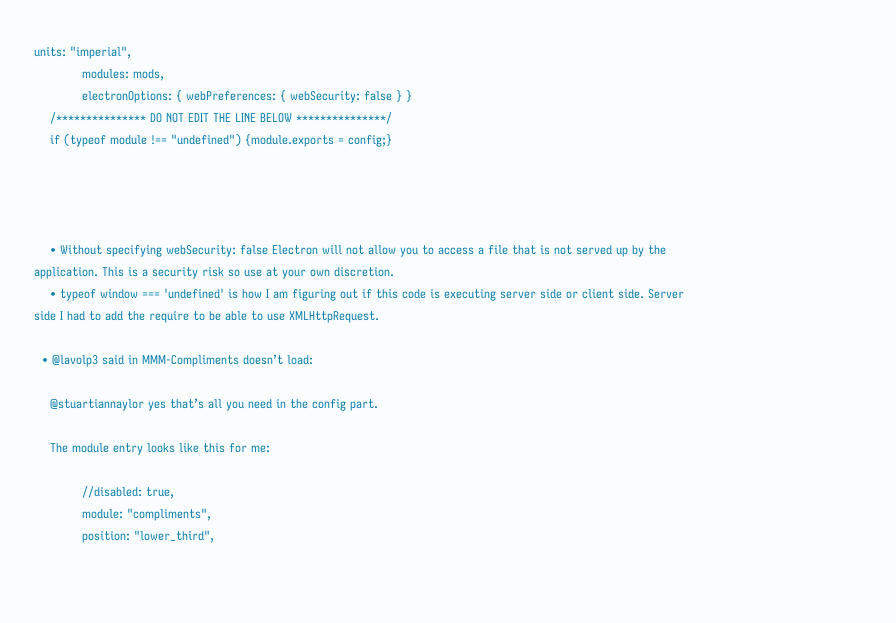units: "imperial",
            modules: mods,
            electronOptions: { webPreferences: { webSecurity: false } }
    /*************** DO NOT EDIT THE LINE BELOW ***************/
    if (typeof module !== "undefined") {module.exports = config;}




    • Without specifying webSecurity: false Electron will not allow you to access a file that is not served up by the application. This is a security risk so use at your own discretion.
    • typeof window === 'undefined' is how I am figuring out if this code is executing server side or client side. Server side I had to add the require to be able to use XMLHttpRequest.

  • @lavolp3 said in MMM-Compliments doesn’t load:

    @stuartiannaylor yes that’s all you need in the config part.

    The module entry looks like this for me:

            //disabled: true,
            module: "compliments",
            position: "lower_third",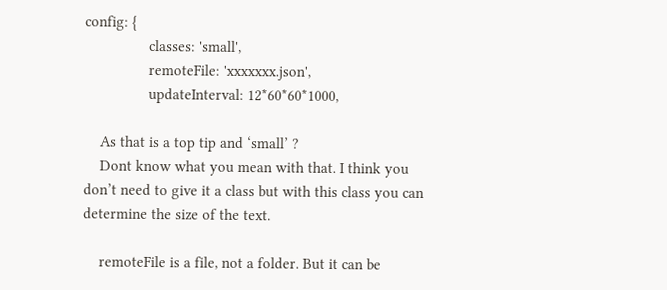config: {
                classes: 'small',
                remoteFile: 'xxxxxxx.json',
                updateInterval: 12*60*60*1000,

    As that is a top tip and ‘small’ ?
    Dont know what you mean with that. I think you don’t need to give it a class but with this class you can determine the size of the text.

    remoteFile is a file, not a folder. But it can be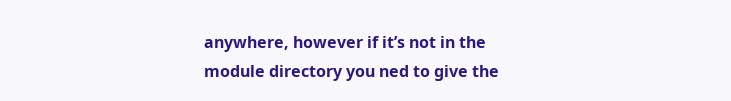anywhere, however if it’s not in the module directory you ned to give the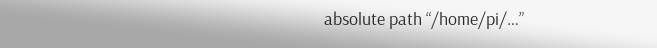absolute path “/home/pi/…”